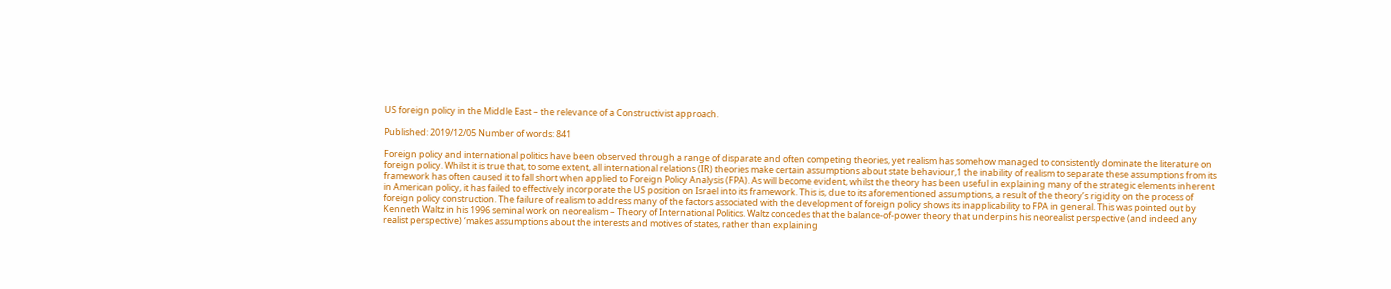US foreign policy in the Middle East – the relevance of a Constructivist approach.

Published: 2019/12/05 Number of words: 841

Foreign policy and international politics have been observed through a range of disparate and often competing theories, yet realism has somehow managed to consistently dominate the literature on foreign policy. Whilst it is true that, to some extent, all international relations (IR) theories make certain assumptions about state behaviour,1 the inability of realism to separate these assumptions from its framework has often caused it to fall short when applied to Foreign Policy Analysis (FPA). As will become evident, whilst the theory has been useful in explaining many of the strategic elements inherent in American policy, it has failed to effectively incorporate the US position on Israel into its framework. This is, due to its aforementioned assumptions, a result of the theory’s rigidity on the process of foreign policy construction. The failure of realism to address many of the factors associated with the development of foreign policy shows its inapplicability to FPA in general. This was pointed out by Kenneth Waltz in his 1996 seminal work on neorealism – Theory of International Politics. Waltz concedes that the balance-of-power theory that underpins his neorealist perspective (and indeed any realist perspective) ‘makes assumptions about the interests and motives of states, rather than explaining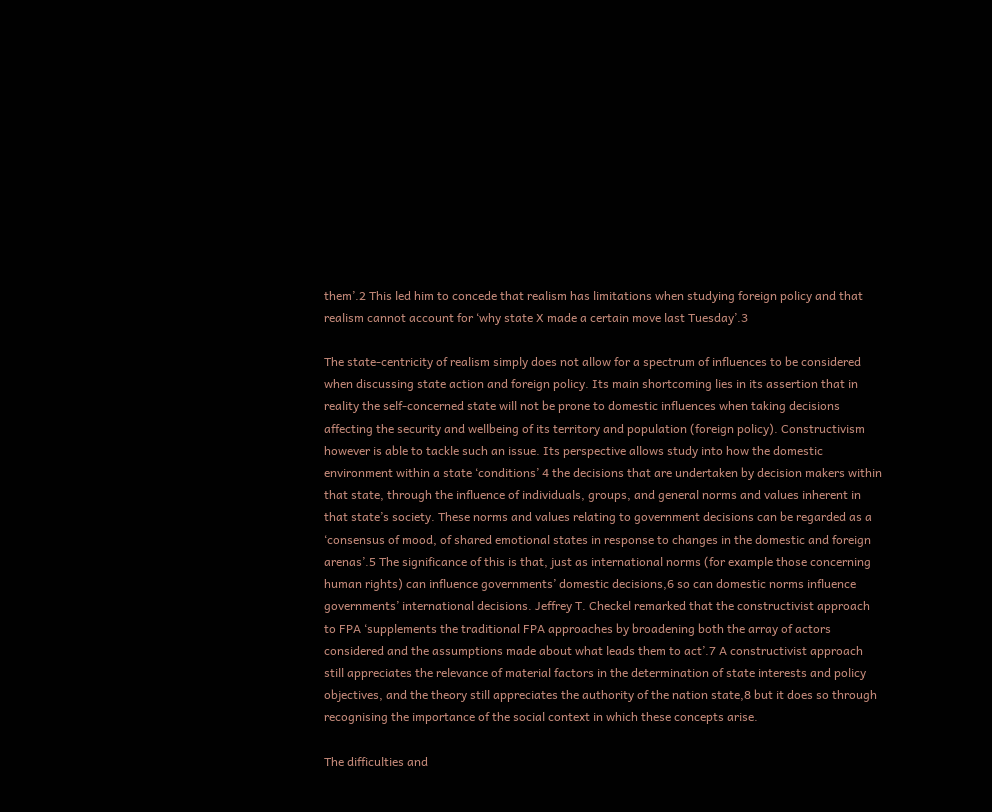them’.2 This led him to concede that realism has limitations when studying foreign policy and that realism cannot account for ‘why state X made a certain move last Tuesday’.3

The state-centricity of realism simply does not allow for a spectrum of influences to be considered when discussing state action and foreign policy. Its main shortcoming lies in its assertion that in reality the self-concerned state will not be prone to domestic influences when taking decisions affecting the security and wellbeing of its territory and population (foreign policy). Constructivism however is able to tackle such an issue. Its perspective allows study into how the domestic environment within a state ‘conditions’ 4 the decisions that are undertaken by decision makers within that state, through the influence of individuals, groups, and general norms and values inherent in that state’s society. These norms and values relating to government decisions can be regarded as a ‘consensus of mood, of shared emotional states in response to changes in the domestic and foreign arenas’.5 The significance of this is that, just as international norms (for example those concerning human rights) can influence governments’ domestic decisions,6 so can domestic norms influence governments’ international decisions. Jeffrey T. Checkel remarked that the constructivist approach to FPA ‘supplements the traditional FPA approaches by broadening both the array of actors considered and the assumptions made about what leads them to act’.7 A constructivist approach still appreciates the relevance of material factors in the determination of state interests and policy objectives, and the theory still appreciates the authority of the nation state,8 but it does so through recognising the importance of the social context in which these concepts arise.

The difficulties and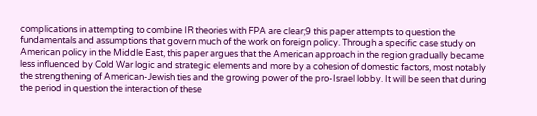complications in attempting to combine IR theories with FPA are clear;9 this paper attempts to question the fundamentals and assumptions that govern much of the work on foreign policy. Through a specific case study on American policy in the Middle East, this paper argues that the American approach in the region gradually became less influenced by Cold War logic and strategic elements and more by a cohesion of domestic factors, most notably the strengthening of American-Jewish ties and the growing power of the pro-Israel lobby. It will be seen that during the period in question the interaction of these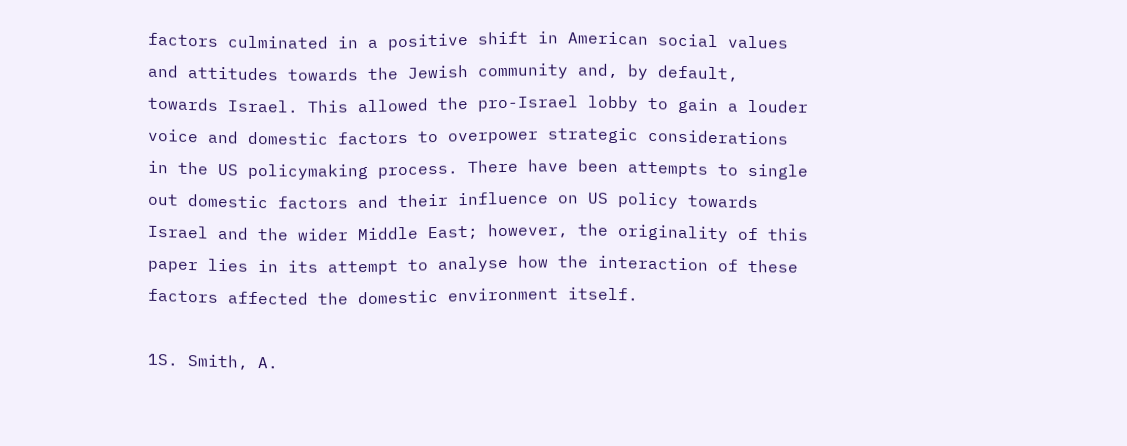factors culminated in a positive shift in American social values and attitudes towards the Jewish community and, by default, towards Israel. This allowed the pro-Israel lobby to gain a louder voice and domestic factors to overpower strategic considerations in the US policymaking process. There have been attempts to single out domestic factors and their influence on US policy towards Israel and the wider Middle East; however, the originality of this paper lies in its attempt to analyse how the interaction of these factors affected the domestic environment itself.

1S. Smith, A.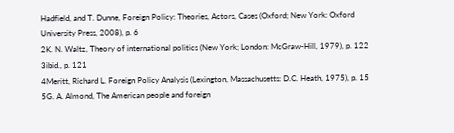Hadfield, and T. Dunne, Foreign Policy: Theories, Actors, Cases (Oxford; New York: Oxford University Press, 2008), p. 6
2K. N. Waltz, Theory of international politics (New York; London: McGraw-Hill, 1979), p. 122
3ibid., p. 121
4Meritt, Richard L. Foreign Policy Analysis (Lexington, Massachusetts: D.C. Heath, 1975), p. 15
5G. A. Almond, The American people and foreign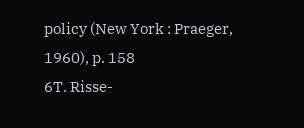policy (New York : Praeger, 1960), p. 158
6T. Risse-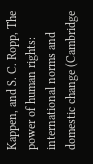Kappen, and S. C. Ropp, The power of human rights: international norms and domestic change (Cambridge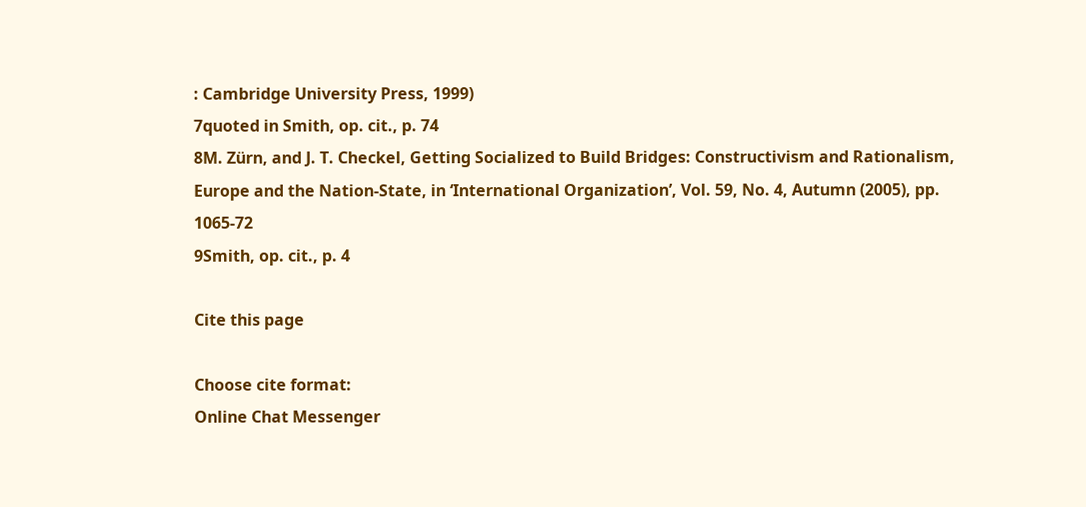: Cambridge University Press, 1999)
7quoted in Smith, op. cit., p. 74
8M. Zürn, and J. T. Checkel, Getting Socialized to Build Bridges: Constructivism and Rationalism, Europe and the Nation-State, in ‘International Organization’, Vol. 59, No. 4, Autumn (2005), pp. 1065-72
9Smith, op. cit., p. 4

Cite this page

Choose cite format:
Online Chat Messenger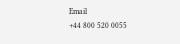Email
+44 800 520 0055